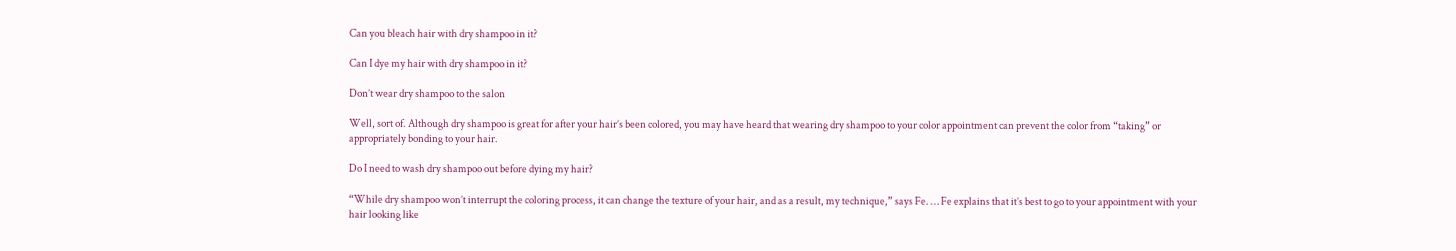Can you bleach hair with dry shampoo in it?

Can I dye my hair with dry shampoo in it?

Don’t wear dry shampoo to the salon

Well, sort of. Although dry shampoo is great for after your hair’s been colored, you may have heard that wearing dry shampoo to your color appointment can prevent the color from “taking” or appropriately bonding to your hair.

Do I need to wash dry shampoo out before dying my hair?

“While dry shampoo won’t interrupt the coloring process, it can change the texture of your hair, and as a result, my technique,” says Fe. … Fe explains that it’s best to go to your appointment with your hair looking like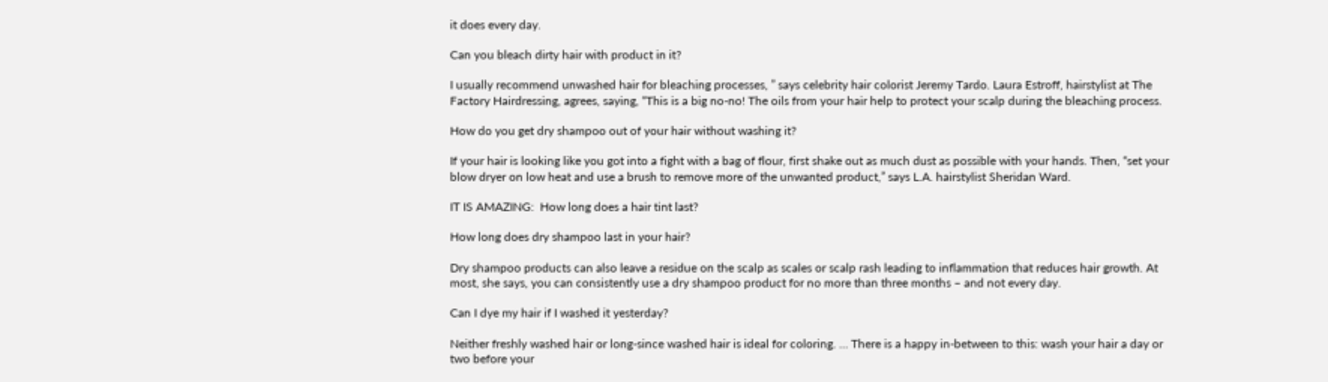it does every day.

Can you bleach dirty hair with product in it?

I usually recommend unwashed hair for bleaching processes, ” says celebrity hair colorist Jeremy Tardo. Laura Estroff, hairstylist at The Factory Hairdressing, agrees, saying, “This is a big no-no! The oils from your hair help to protect your scalp during the bleaching process.

How do you get dry shampoo out of your hair without washing it?

If your hair is looking like you got into a fight with a bag of flour, first shake out as much dust as possible with your hands. Then, “set your blow dryer on low heat and use a brush to remove more of the unwanted product,” says L.A. hairstylist Sheridan Ward.

IT IS AMAZING:  How long does a hair tint last?

How long does dry shampoo last in your hair?

Dry shampoo products can also leave a residue on the scalp as scales or scalp rash leading to inflammation that reduces hair growth. At most, she says, you can consistently use a dry shampoo product for no more than three months – and not every day.

Can I dye my hair if I washed it yesterday?

Neither freshly washed hair or long-since washed hair is ideal for coloring. … There is a happy in-between to this: wash your hair a day or two before your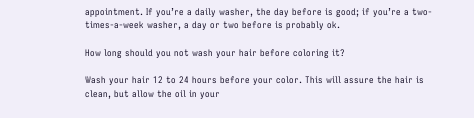appointment. If you’re a daily washer, the day before is good; if you’re a two-times-a-week washer, a day or two before is probably ok.

How long should you not wash your hair before coloring it?

Wash your hair 12 to 24 hours before your color. This will assure the hair is clean, but allow the oil in your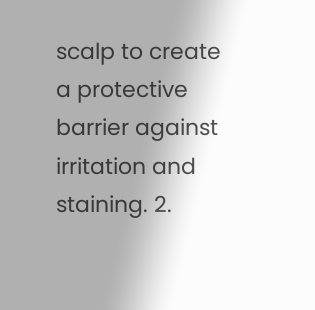scalp to create a protective barrier against irritation and staining. 2.